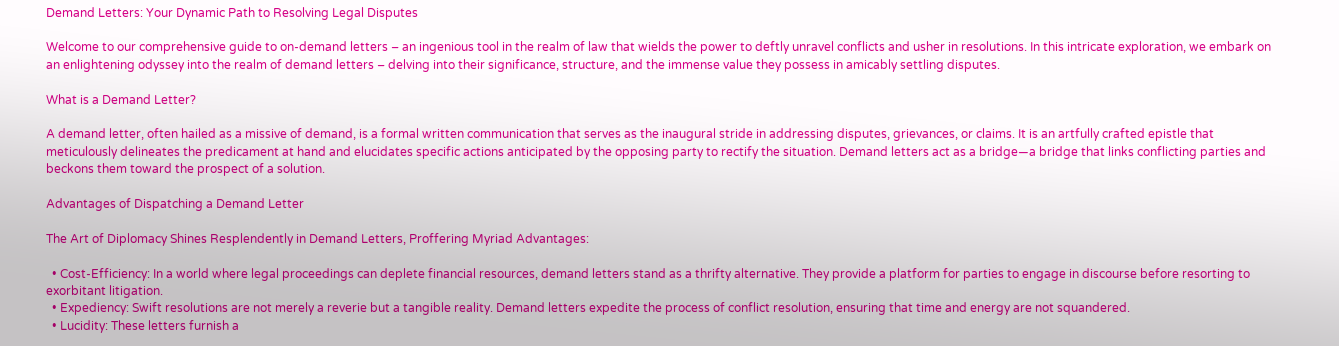Demand Letters: Your Dynamic Path to Resolving Legal Disputes

Welcome to our comprehensive guide to on-demand letters – an ingenious tool in the realm of law that wields the power to deftly unravel conflicts and usher in resolutions. In this intricate exploration, we embark on an enlightening odyssey into the realm of demand letters – delving into their significance, structure, and the immense value they possess in amicably settling disputes.

What is a Demand Letter?

A demand letter, often hailed as a missive of demand, is a formal written communication that serves as the inaugural stride in addressing disputes, grievances, or claims. It is an artfully crafted epistle that meticulously delineates the predicament at hand and elucidates specific actions anticipated by the opposing party to rectify the situation. Demand letters act as a bridge—a bridge that links conflicting parties and beckons them toward the prospect of a solution.

Advantages of Dispatching a Demand Letter

The Art of Diplomacy Shines Resplendently in Demand Letters, Proffering Myriad Advantages:

  • Cost-Efficiency: In a world where legal proceedings can deplete financial resources, demand letters stand as a thrifty alternative. They provide a platform for parties to engage in discourse before resorting to exorbitant litigation.
  • Expediency: Swift resolutions are not merely a reverie but a tangible reality. Demand letters expedite the process of conflict resolution, ensuring that time and energy are not squandered.
  • Lucidity: These letters furnish a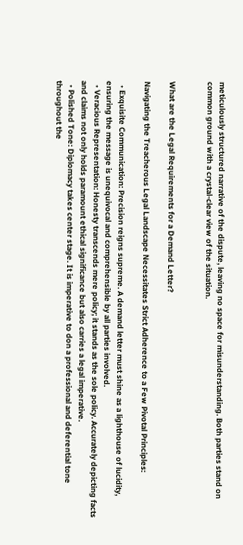meticulously structured narrative of the dispute, leaving no space for misunderstanding. Both parties stand on common ground with a crystal-clear view of the situation.


What are the Legal Requirements for a Demand Letter?

Navigating the Treacherous Legal Landscape Necessitates Strict Adherence to a Few Pivotal Principles:

  • Exquisite Communication: Precision reigns supreme. A demand letter must shine as a lighthouse of lucidity, ensuring the message is unequivocal and comprehensible by all parties involved.
  • Veracious Representation: Honesty transcends mere policy; it stands as the sole policy. Accurately depicting facts and claims not only holds paramount ethical significance but also carries a legal imperative.
  • Polished Tone: Diplomacy takes center stage. It is imperative to don a professional and deferential tone throughout the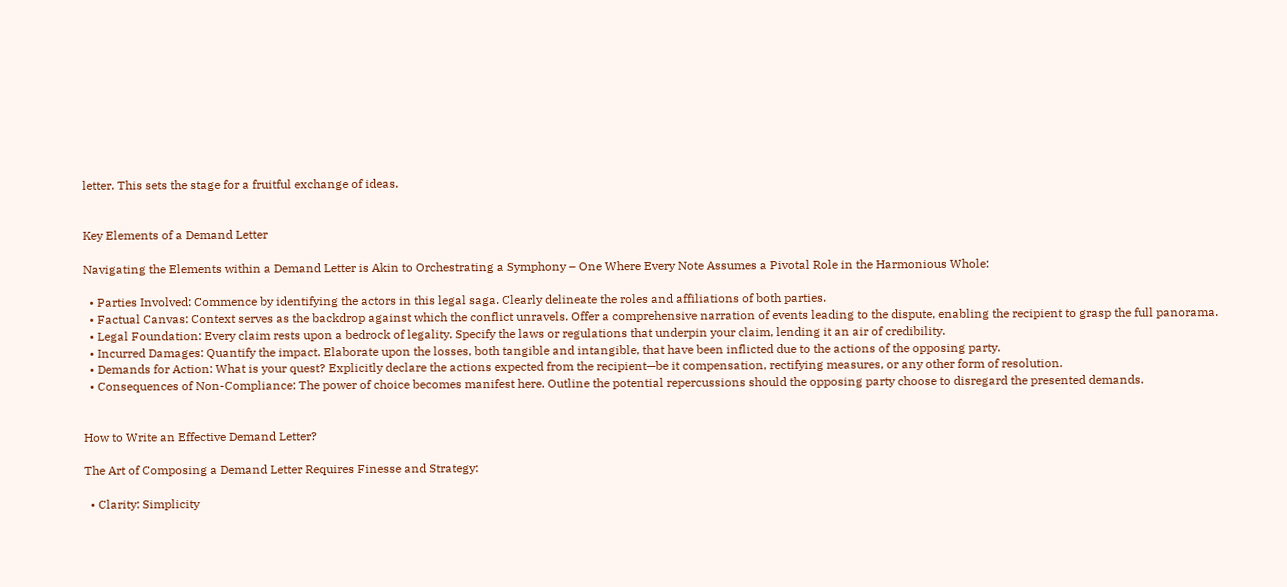letter. This sets the stage for a fruitful exchange of ideas.


Key Elements of a Demand Letter

Navigating the Elements within a Demand Letter is Akin to Orchestrating a Symphony – One Where Every Note Assumes a Pivotal Role in the Harmonious Whole:

  • Parties Involved: Commence by identifying the actors in this legal saga. Clearly delineate the roles and affiliations of both parties.
  • Factual Canvas: Context serves as the backdrop against which the conflict unravels. Offer a comprehensive narration of events leading to the dispute, enabling the recipient to grasp the full panorama.
  • Legal Foundation: Every claim rests upon a bedrock of legality. Specify the laws or regulations that underpin your claim, lending it an air of credibility.
  • Incurred Damages: Quantify the impact. Elaborate upon the losses, both tangible and intangible, that have been inflicted due to the actions of the opposing party.
  • Demands for Action: What is your quest? Explicitly declare the actions expected from the recipient—be it compensation, rectifying measures, or any other form of resolution.
  • Consequences of Non-Compliance: The power of choice becomes manifest here. Outline the potential repercussions should the opposing party choose to disregard the presented demands.


How to Write an Effective Demand Letter?

The Art of Composing a Demand Letter Requires Finesse and Strategy:

  • Clarity: Simplicity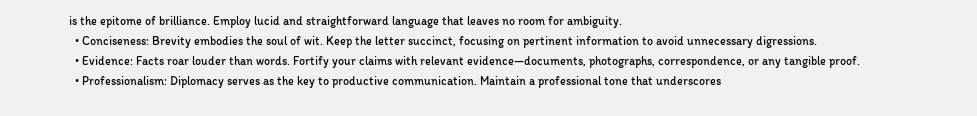is the epitome of brilliance. Employ lucid and straightforward language that leaves no room for ambiguity.
  • Conciseness: Brevity embodies the soul of wit. Keep the letter succinct, focusing on pertinent information to avoid unnecessary digressions.
  • Evidence: Facts roar louder than words. Fortify your claims with relevant evidence—documents, photographs, correspondence, or any tangible proof.
  • Professionalism: Diplomacy serves as the key to productive communication. Maintain a professional tone that underscores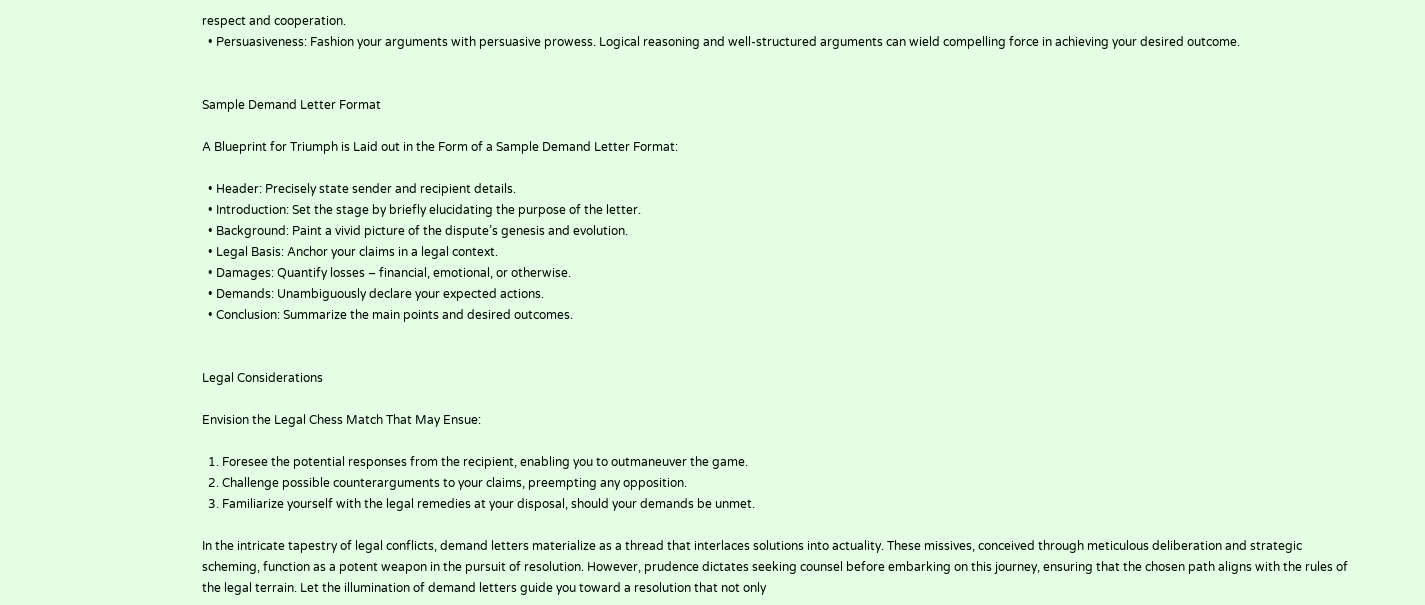respect and cooperation.
  • Persuasiveness: Fashion your arguments with persuasive prowess. Logical reasoning and well-structured arguments can wield compelling force in achieving your desired outcome.


Sample Demand Letter Format

A Blueprint for Triumph is Laid out in the Form of a Sample Demand Letter Format:

  • Header: Precisely state sender and recipient details.
  • Introduction: Set the stage by briefly elucidating the purpose of the letter.
  • Background: Paint a vivid picture of the dispute’s genesis and evolution.
  • Legal Basis: Anchor your claims in a legal context.
  • Damages: Quantify losses – financial, emotional, or otherwise.
  • Demands: Unambiguously declare your expected actions.
  • Conclusion: Summarize the main points and desired outcomes.


Legal Considerations

Envision the Legal Chess Match That May Ensue:

  1. Foresee the potential responses from the recipient, enabling you to outmaneuver the game.
  2. Challenge possible counterarguments to your claims, preempting any opposition.
  3. Familiarize yourself with the legal remedies at your disposal, should your demands be unmet.

In the intricate tapestry of legal conflicts, demand letters materialize as a thread that interlaces solutions into actuality. These missives, conceived through meticulous deliberation and strategic scheming, function as a potent weapon in the pursuit of resolution. However, prudence dictates seeking counsel before embarking on this journey, ensuring that the chosen path aligns with the rules of the legal terrain. Let the illumination of demand letters guide you toward a resolution that not only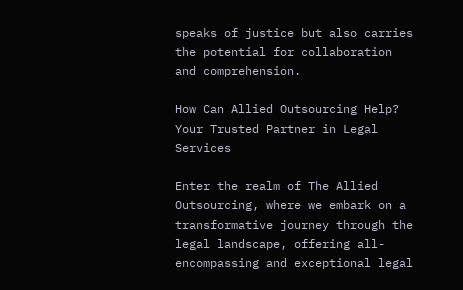speaks of justice but also carries the potential for collaboration and comprehension.

How Can Allied Outsourcing Help? Your Trusted Partner in Legal Services

Enter the realm of The Allied Outsourcing, where we embark on a transformative journey through the legal landscape, offering all-encompassing and exceptional legal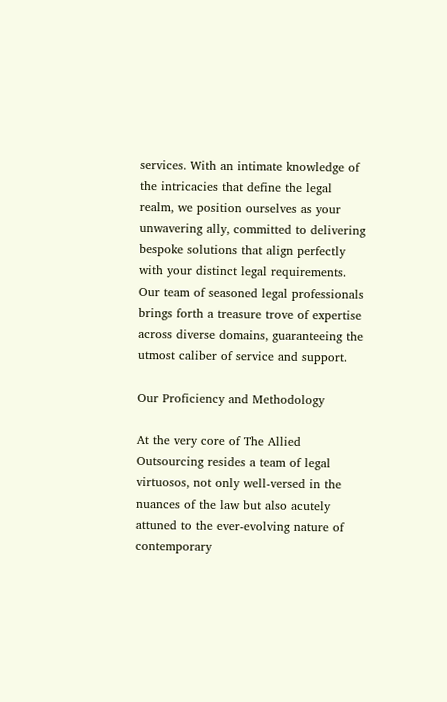services. With an intimate knowledge of the intricacies that define the legal realm, we position ourselves as your unwavering ally, committed to delivering bespoke solutions that align perfectly with your distinct legal requirements. Our team of seasoned legal professionals brings forth a treasure trove of expertise across diverse domains, guaranteeing the utmost caliber of service and support.

Our Proficiency and Methodology

At the very core of The Allied Outsourcing resides a team of legal virtuosos, not only well-versed in the nuances of the law but also acutely attuned to the ever-evolving nature of contemporary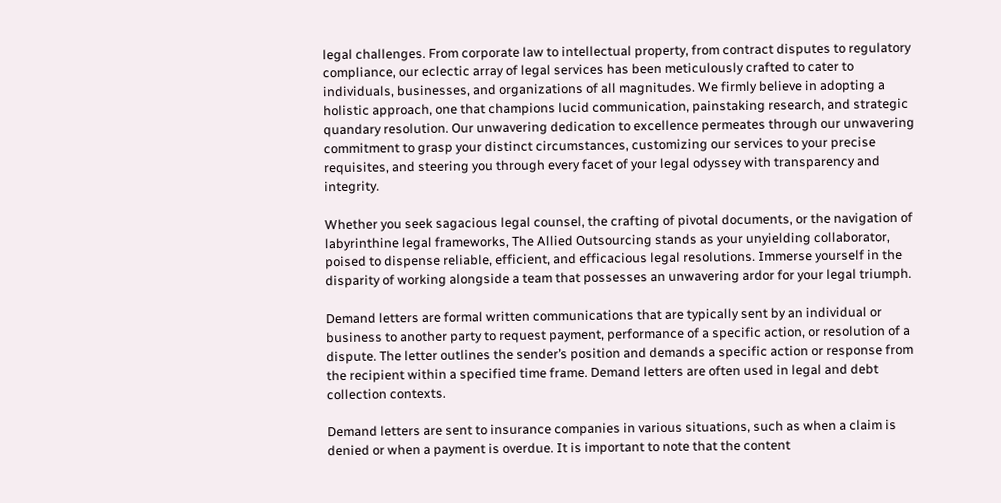legal challenges. From corporate law to intellectual property, from contract disputes to regulatory compliance, our eclectic array of legal services has been meticulously crafted to cater to individuals, businesses, and organizations of all magnitudes. We firmly believe in adopting a holistic approach, one that champions lucid communication, painstaking research, and strategic quandary resolution. Our unwavering dedication to excellence permeates through our unwavering commitment to grasp your distinct circumstances, customizing our services to your precise requisites, and steering you through every facet of your legal odyssey with transparency and integrity.

Whether you seek sagacious legal counsel, the crafting of pivotal documents, or the navigation of labyrinthine legal frameworks, The Allied Outsourcing stands as your unyielding collaborator, poised to dispense reliable, efficient, and efficacious legal resolutions. Immerse yourself in the disparity of working alongside a team that possesses an unwavering ardor for your legal triumph.

Demand letters are formal written communications that are typically sent by an individual or business to another party to request payment, performance of a specific action, or resolution of a dispute. The letter outlines the sender’s position and demands a specific action or response from the recipient within a specified time frame. Demand letters are often used in legal and debt collection contexts.

Demand letters are sent to insurance companies in various situations, such as when a claim is denied or when a payment is overdue. It is important to note that the content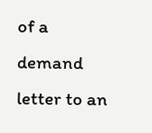of a demand letter to an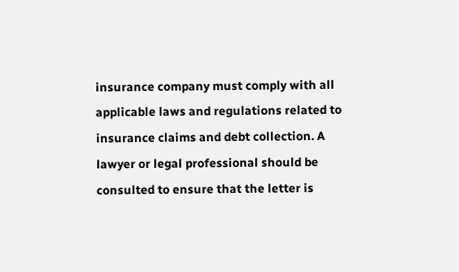insurance company must comply with all applicable laws and regulations related to insurance claims and debt collection. A lawyer or legal professional should be consulted to ensure that the letter is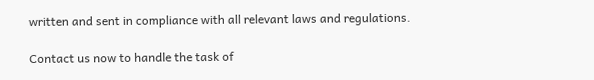written and sent in compliance with all relevant laws and regulations.

Contact us now to handle the task of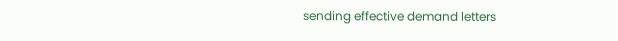sending effective demand letters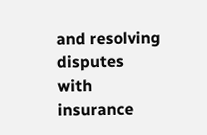and resolving disputes with insurance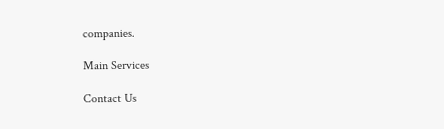companies.

Main Services

Contact Us